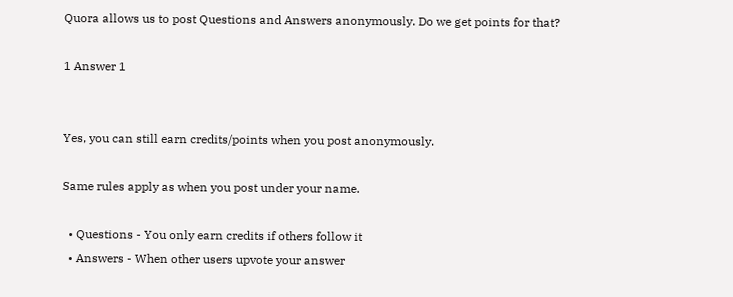Quora allows us to post Questions and Answers anonymously. Do we get points for that?

1 Answer 1


Yes, you can still earn credits/points when you post anonymously.

Same rules apply as when you post under your name.

  • Questions - You only earn credits if others follow it
  • Answers - When other users upvote your answer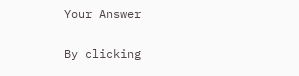Your Answer

By clicking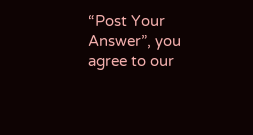“Post Your Answer”, you agree to our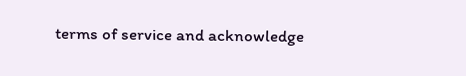terms of service and acknowledge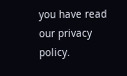you have read our privacy policy.